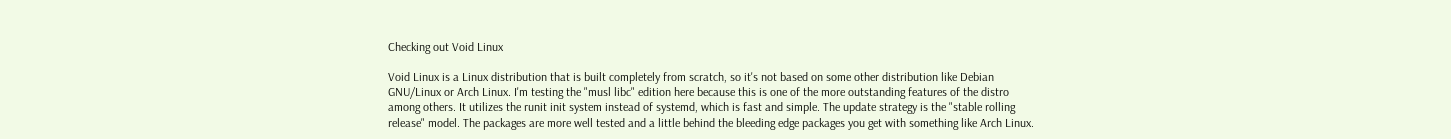Checking out Void Linux

Void Linux is a Linux distribution that is built completely from scratch, so it's not based on some other distribution like Debian GNU/Linux or Arch Linux. I'm testing the "musl libc" edition here because this is one of the more outstanding features of the distro among others. It utilizes the runit init system instead of systemd, which is fast and simple. The update strategy is the "stable rolling release" model. The packages are more well tested and a little behind the bleeding edge packages you get with something like Arch Linux.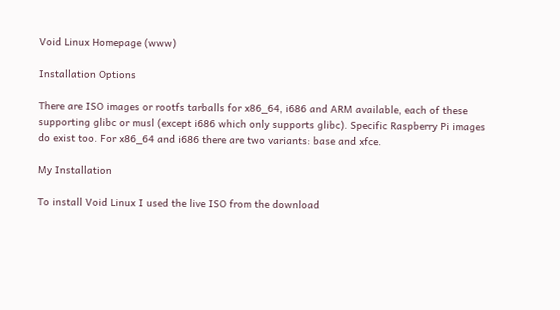Void Linux Homepage (www)

Installation Options

There are ISO images or rootfs tarballs for x86_64, i686 and ARM available, each of these supporting glibc or musl (except i686 which only supports glibc). Specific Raspberry Pi images do exist too. For x86_64 and i686 there are two variants: base and xfce.

My Installation

To install Void Linux I used the live ISO from the download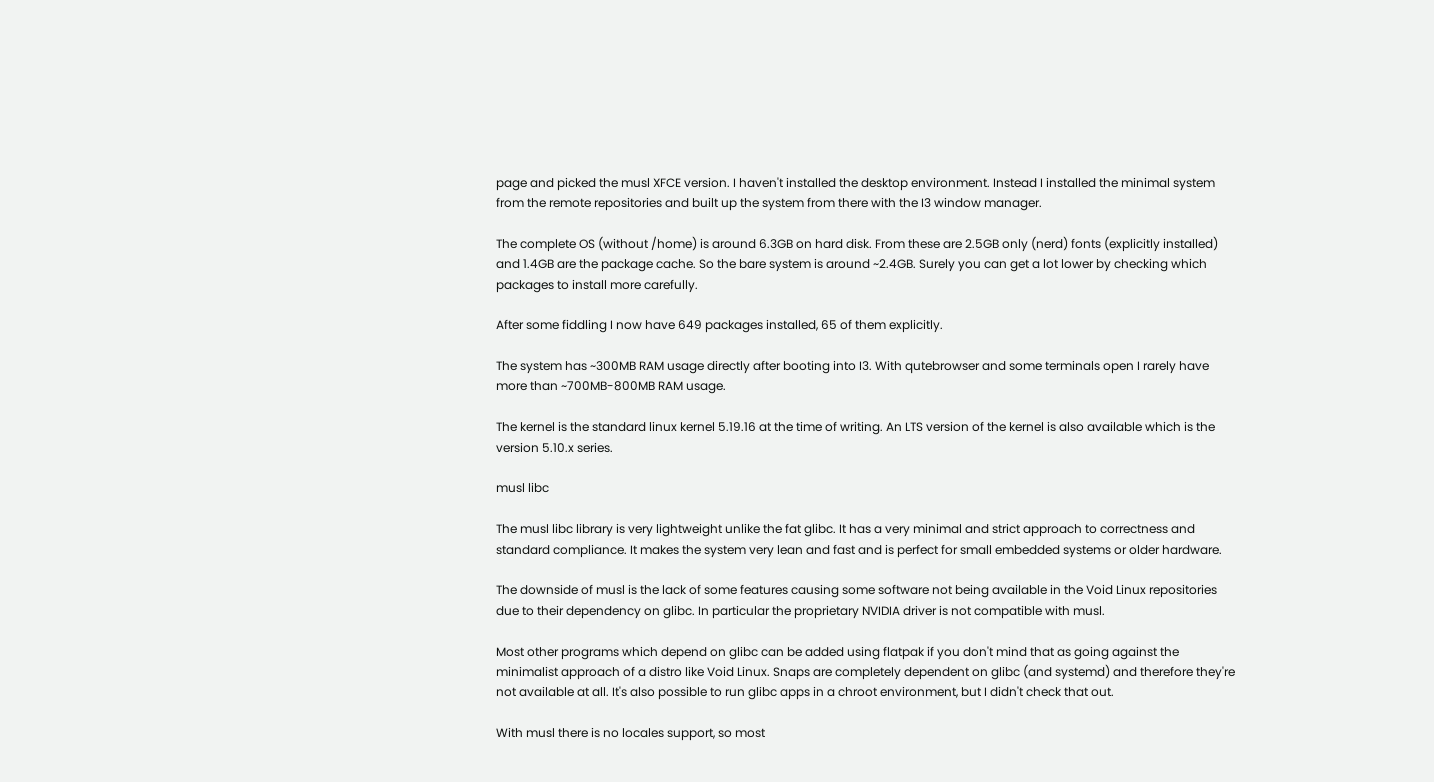page and picked the musl XFCE version. I haven't installed the desktop environment. Instead I installed the minimal system from the remote repositories and built up the system from there with the I3 window manager.

The complete OS (without /home) is around 6.3GB on hard disk. From these are 2.5GB only (nerd) fonts (explicitly installed) and 1.4GB are the package cache. So the bare system is around ~2.4GB. Surely you can get a lot lower by checking which packages to install more carefully.

After some fiddling I now have 649 packages installed, 65 of them explicitly.

The system has ~300MB RAM usage directly after booting into I3. With qutebrowser and some terminals open I rarely have more than ~700MB-800MB RAM usage.

The kernel is the standard linux kernel 5.19.16 at the time of writing. An LTS version of the kernel is also available which is the version 5.10.x series.

musl libc

The musl libc library is very lightweight unlike the fat glibc. It has a very minimal and strict approach to correctness and standard compliance. It makes the system very lean and fast and is perfect for small embedded systems or older hardware.

The downside of musl is the lack of some features causing some software not being available in the Void Linux repositories due to their dependency on glibc. In particular the proprietary NVIDIA driver is not compatible with musl.

Most other programs which depend on glibc can be added using flatpak if you don't mind that as going against the minimalist approach of a distro like Void Linux. Snaps are completely dependent on glibc (and systemd) and therefore they're not available at all. It's also possible to run glibc apps in a chroot environment, but I didn't check that out.

With musl there is no locales support, so most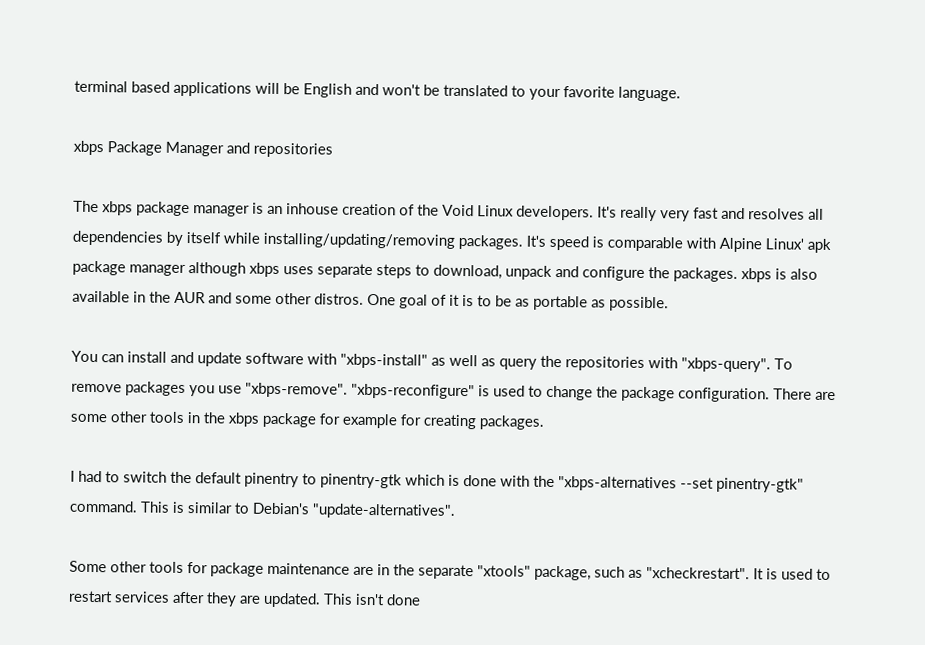terminal based applications will be English and won't be translated to your favorite language.

xbps Package Manager and repositories

The xbps package manager is an inhouse creation of the Void Linux developers. It's really very fast and resolves all dependencies by itself while installing/updating/removing packages. It's speed is comparable with Alpine Linux' apk package manager although xbps uses separate steps to download, unpack and configure the packages. xbps is also available in the AUR and some other distros. One goal of it is to be as portable as possible.

You can install and update software with "xbps-install" as well as query the repositories with "xbps-query". To remove packages you use "xbps-remove". "xbps-reconfigure" is used to change the package configuration. There are some other tools in the xbps package for example for creating packages.

I had to switch the default pinentry to pinentry-gtk which is done with the "xbps-alternatives --set pinentry-gtk" command. This is similar to Debian's "update-alternatives".

Some other tools for package maintenance are in the separate "xtools" package, such as "xcheckrestart". It is used to restart services after they are updated. This isn't done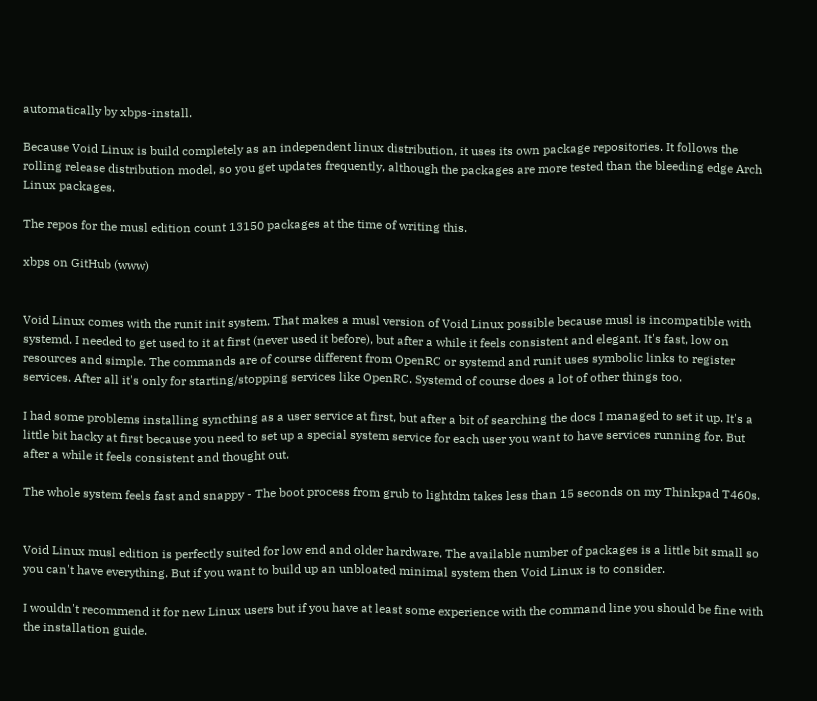automatically by xbps-install.

Because Void Linux is build completely as an independent linux distribution, it uses its own package repositories. It follows the rolling release distribution model, so you get updates frequently, although the packages are more tested than the bleeding edge Arch Linux packages.

The repos for the musl edition count 13150 packages at the time of writing this.

xbps on GitHub (www)


Void Linux comes with the runit init system. That makes a musl version of Void Linux possible because musl is incompatible with systemd. I needed to get used to it at first (never used it before), but after a while it feels consistent and elegant. It's fast, low on resources and simple. The commands are of course different from OpenRC or systemd and runit uses symbolic links to register services. After all it's only for starting/stopping services like OpenRC. Systemd of course does a lot of other things too.

I had some problems installing syncthing as a user service at first, but after a bit of searching the docs I managed to set it up. It's a little bit hacky at first because you need to set up a special system service for each user you want to have services running for. But after a while it feels consistent and thought out.

The whole system feels fast and snappy - The boot process from grub to lightdm takes less than 15 seconds on my Thinkpad T460s.


Void Linux musl edition is perfectly suited for low end and older hardware. The available number of packages is a little bit small so you can't have everything. But if you want to build up an unbloated minimal system then Void Linux is to consider.

I wouldn't recommend it for new Linux users but if you have at least some experience with the command line you should be fine with the installation guide.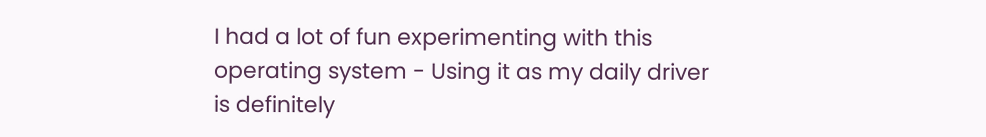I had a lot of fun experimenting with this operating system - Using it as my daily driver is definitely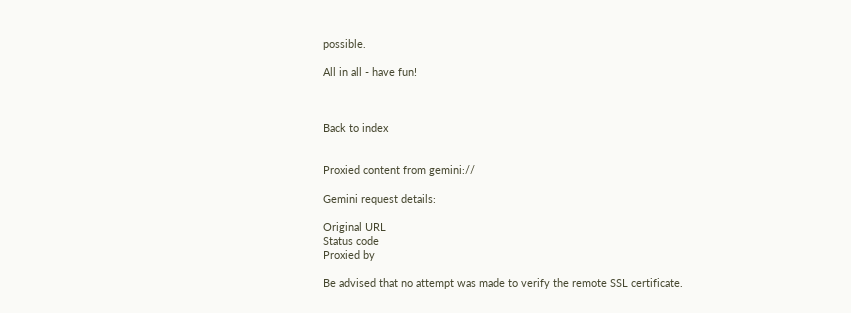possible.

All in all - have fun!



Back to index


Proxied content from gemini://

Gemini request details:

Original URL
Status code
Proxied by

Be advised that no attempt was made to verify the remote SSL certificate.